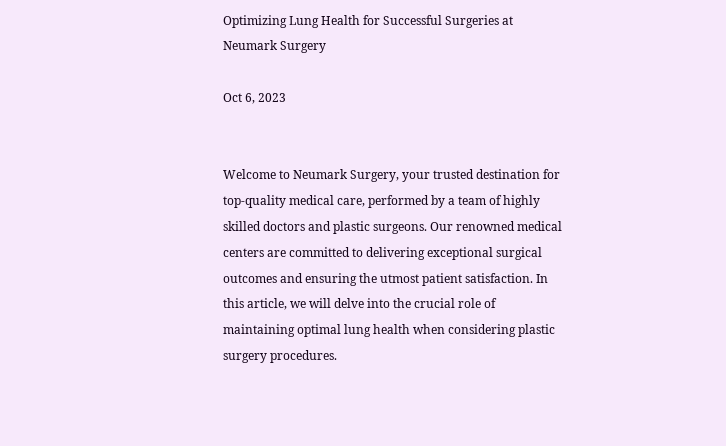Optimizing Lung Health for Successful Surgeries at Neumark Surgery

Oct 6, 2023


Welcome to Neumark Surgery, your trusted destination for top-quality medical care, performed by a team of highly skilled doctors and plastic surgeons. Our renowned medical centers are committed to delivering exceptional surgical outcomes and ensuring the utmost patient satisfaction. In this article, we will delve into the crucial role of maintaining optimal lung health when considering plastic surgery procedures.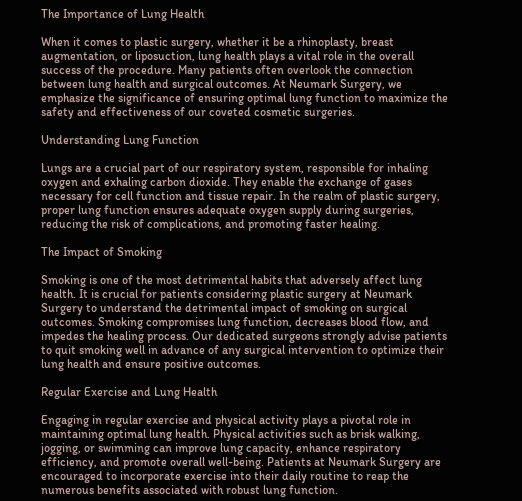The Importance of Lung Health

When it comes to plastic surgery, whether it be a rhinoplasty, breast augmentation, or liposuction, lung health plays a vital role in the overall success of the procedure. Many patients often overlook the connection between lung health and surgical outcomes. At Neumark Surgery, we emphasize the significance of ensuring optimal lung function to maximize the safety and effectiveness of our coveted cosmetic surgeries.

Understanding Lung Function

Lungs are a crucial part of our respiratory system, responsible for inhaling oxygen and exhaling carbon dioxide. They enable the exchange of gases necessary for cell function and tissue repair. In the realm of plastic surgery, proper lung function ensures adequate oxygen supply during surgeries, reducing the risk of complications, and promoting faster healing.

The Impact of Smoking

Smoking is one of the most detrimental habits that adversely affect lung health. It is crucial for patients considering plastic surgery at Neumark Surgery to understand the detrimental impact of smoking on surgical outcomes. Smoking compromises lung function, decreases blood flow, and impedes the healing process. Our dedicated surgeons strongly advise patients to quit smoking well in advance of any surgical intervention to optimize their lung health and ensure positive outcomes.

Regular Exercise and Lung Health

Engaging in regular exercise and physical activity plays a pivotal role in maintaining optimal lung health. Physical activities such as brisk walking, jogging, or swimming can improve lung capacity, enhance respiratory efficiency, and promote overall well-being. Patients at Neumark Surgery are encouraged to incorporate exercise into their daily routine to reap the numerous benefits associated with robust lung function.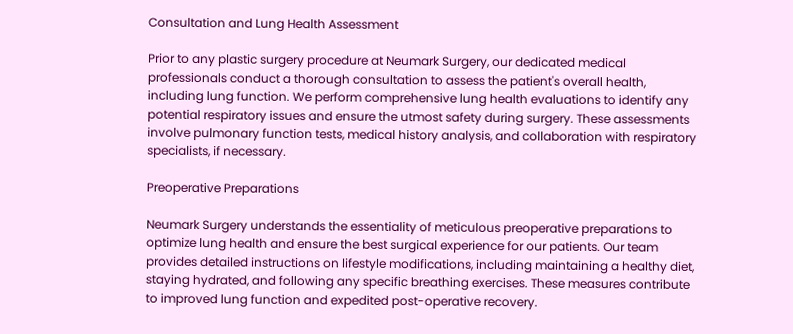Consultation and Lung Health Assessment

Prior to any plastic surgery procedure at Neumark Surgery, our dedicated medical professionals conduct a thorough consultation to assess the patient's overall health, including lung function. We perform comprehensive lung health evaluations to identify any potential respiratory issues and ensure the utmost safety during surgery. These assessments involve pulmonary function tests, medical history analysis, and collaboration with respiratory specialists, if necessary.

Preoperative Preparations

Neumark Surgery understands the essentiality of meticulous preoperative preparations to optimize lung health and ensure the best surgical experience for our patients. Our team provides detailed instructions on lifestyle modifications, including maintaining a healthy diet, staying hydrated, and following any specific breathing exercises. These measures contribute to improved lung function and expedited post-operative recovery.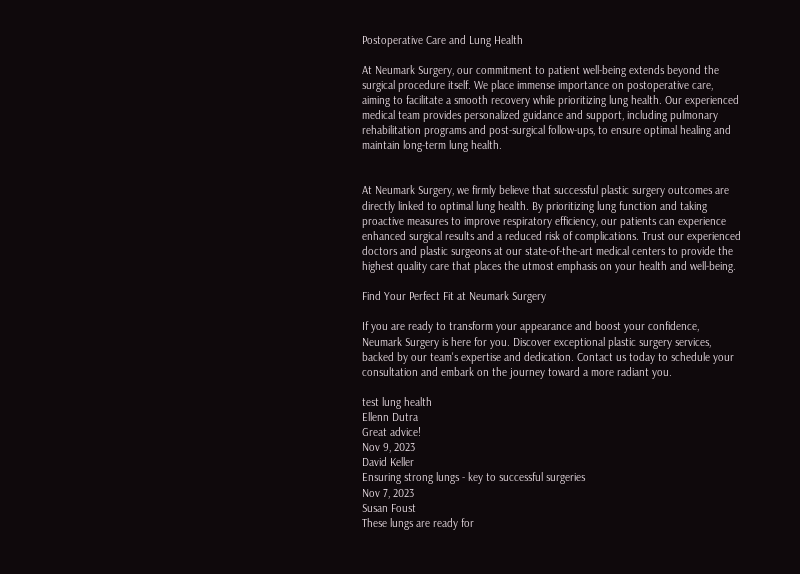Postoperative Care and Lung Health

At Neumark Surgery, our commitment to patient well-being extends beyond the surgical procedure itself. We place immense importance on postoperative care, aiming to facilitate a smooth recovery while prioritizing lung health. Our experienced medical team provides personalized guidance and support, including pulmonary rehabilitation programs and post-surgical follow-ups, to ensure optimal healing and maintain long-term lung health.


At Neumark Surgery, we firmly believe that successful plastic surgery outcomes are directly linked to optimal lung health. By prioritizing lung function and taking proactive measures to improve respiratory efficiency, our patients can experience enhanced surgical results and a reduced risk of complications. Trust our experienced doctors and plastic surgeons at our state-of-the-art medical centers to provide the highest quality care that places the utmost emphasis on your health and well-being.

Find Your Perfect Fit at Neumark Surgery

If you are ready to transform your appearance and boost your confidence, Neumark Surgery is here for you. Discover exceptional plastic surgery services, backed by our team's expertise and dedication. Contact us today to schedule your consultation and embark on the journey toward a more radiant you.

test lung health
Ellenn Dutra
Great advice!
Nov 9, 2023
David Keller
Ensuring strong lungs - key to successful surgeries
Nov 7, 2023
Susan Foust
These lungs are ready for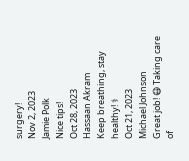surgery!
Nov 2, 2023
Jamie Polk
Nice tips!
Oct 28, 2023
Hassaan Akram
Keep breathing, stay healthy! ⚕
Oct 21, 2023
Michael Johnson
Great job! 😷 Taking care of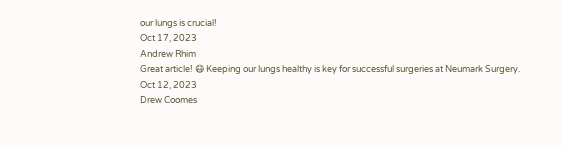our lungs is crucial!
Oct 17, 2023
Andrew Rhim
Great article! 😷 Keeping our lungs healthy is key for successful surgeries at Neumark Surgery.
Oct 12, 2023
Drew Coomes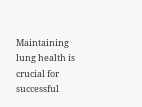Maintaining lung health is crucial for successful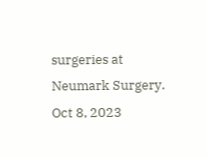surgeries at Neumark Surgery.
Oct 8, 2023